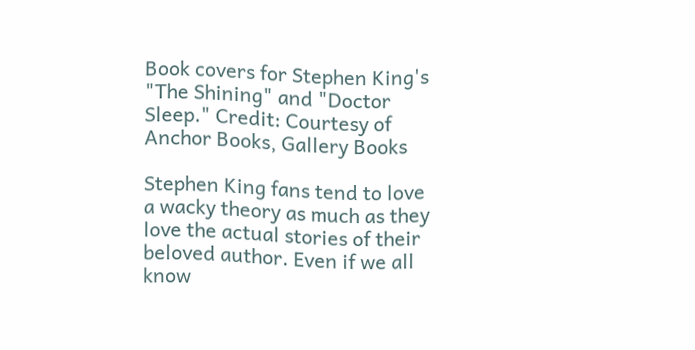Book covers for Stephen King's "The Shining" and "Doctor Sleep." Credit: Courtesy of Anchor Books, Gallery Books

Stephen King fans tend to love a wacky theory as much as they love the actual stories of their beloved author. Even if we all know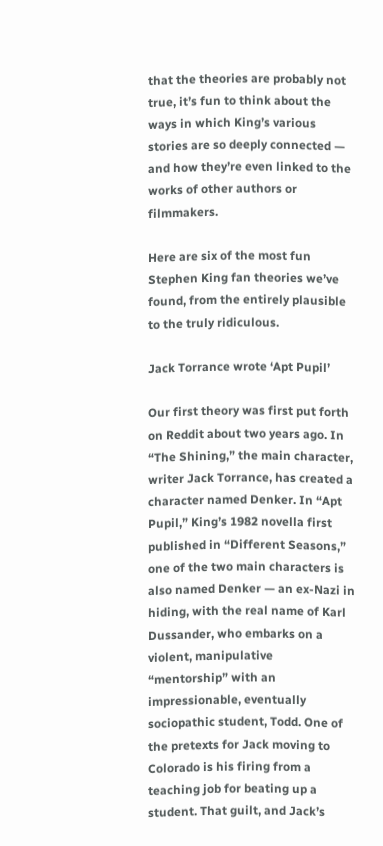that the theories are probably not true, it’s fun to think about the ways in which King’s various stories are so deeply connected — and how they’re even linked to the works of other authors or filmmakers.

Here are six of the most fun Stephen King fan theories we’ve found, from the entirely plausible to the truly ridiculous.

Jack Torrance wrote ‘Apt Pupil’

Our first theory was first put forth on Reddit about two years ago. In “The Shining,” the main character, writer Jack Torrance, has created a character named Denker. In “Apt Pupil,” King’s 1982 novella first published in “Different Seasons,” one of the two main characters is also named Denker — an ex-Nazi in hiding, with the real name of Karl Dussander, who embarks on a violent, manipulative “mentorship” with an impressionable, eventually sociopathic student, Todd. One of the pretexts for Jack moving to Colorado is his firing from a teaching job for beating up a student. That guilt, and Jack’s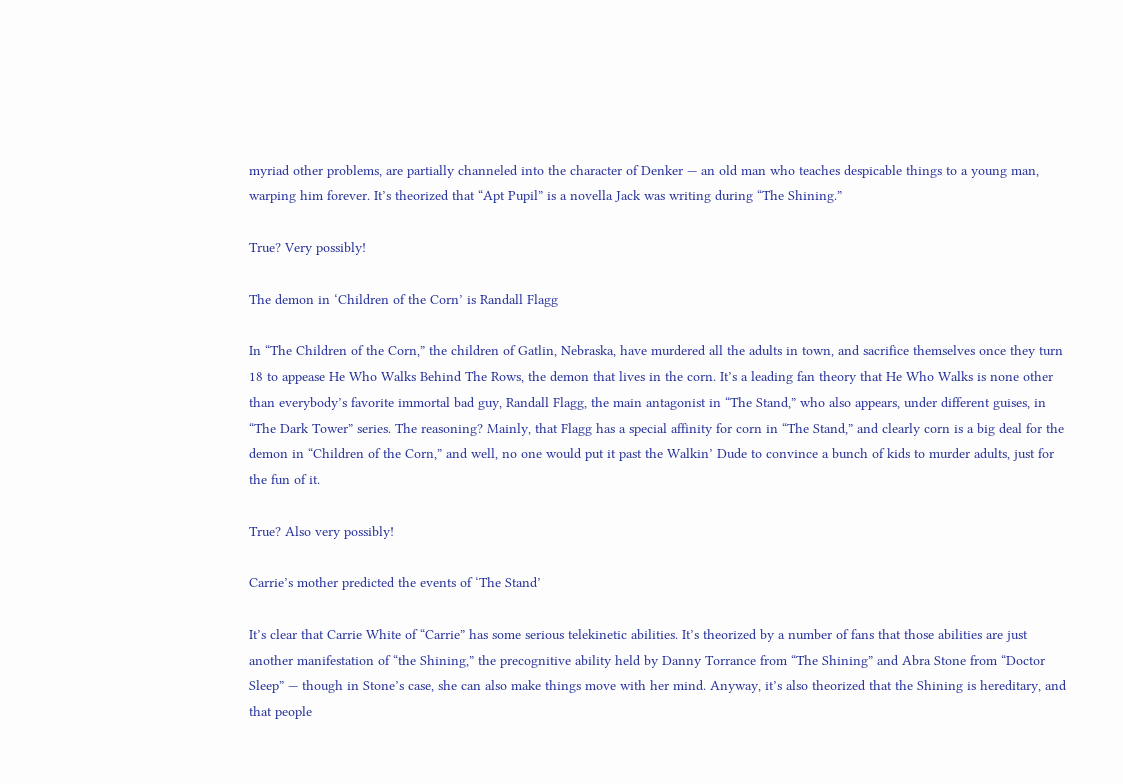myriad other problems, are partially channeled into the character of Denker — an old man who teaches despicable things to a young man, warping him forever. It’s theorized that “Apt Pupil” is a novella Jack was writing during “The Shining.”

True? Very possibly!

The demon in ‘Children of the Corn’ is Randall Flagg

In “The Children of the Corn,” the children of Gatlin, Nebraska, have murdered all the adults in town, and sacrifice themselves once they turn 18 to appease He Who Walks Behind The Rows, the demon that lives in the corn. It’s a leading fan theory that He Who Walks is none other than everybody’s favorite immortal bad guy, Randall Flagg, the main antagonist in “The Stand,” who also appears, under different guises, in “The Dark Tower” series. The reasoning? Mainly, that Flagg has a special affinity for corn in “The Stand,” and clearly corn is a big deal for the demon in “Children of the Corn,” and well, no one would put it past the Walkin’ Dude to convince a bunch of kids to murder adults, just for the fun of it.

True? Also very possibly!

Carrie’s mother predicted the events of ‘The Stand’

It’s clear that Carrie White of “Carrie” has some serious telekinetic abilities. It’s theorized by a number of fans that those abilities are just another manifestation of “the Shining,” the precognitive ability held by Danny Torrance from “The Shining” and Abra Stone from “Doctor Sleep” — though in Stone’s case, she can also make things move with her mind. Anyway, it’s also theorized that the Shining is hereditary, and that people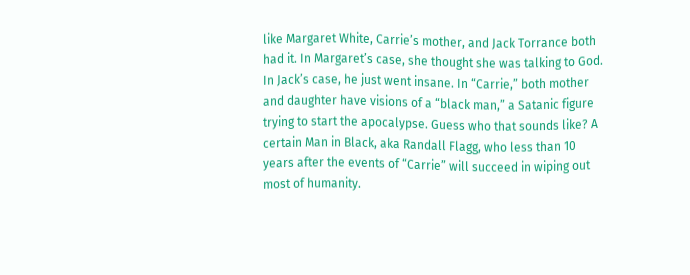like Margaret White, Carrie’s mother, and Jack Torrance both had it. In Margaret’s case, she thought she was talking to God. In Jack’s case, he just went insane. In “Carrie,” both mother and daughter have visions of a “black man,” a Satanic figure trying to start the apocalypse. Guess who that sounds like? A certain Man in Black, aka Randall Flagg, who less than 10 years after the events of “Carrie” will succeed in wiping out most of humanity.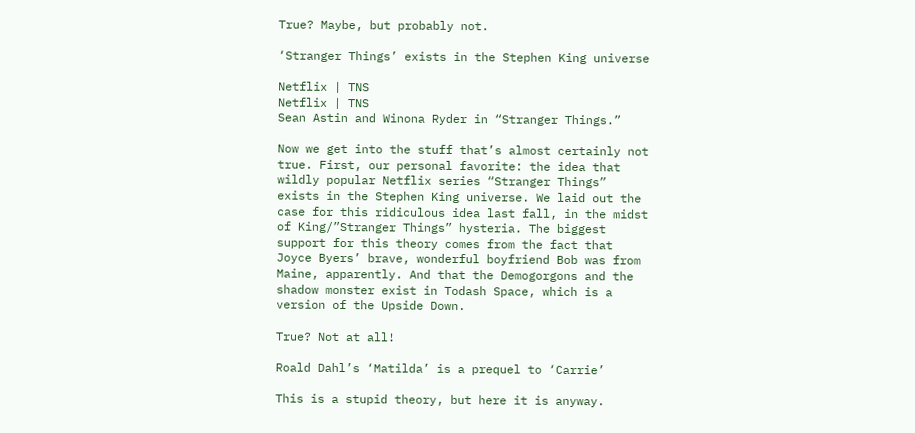True? Maybe, but probably not.

‘Stranger Things’ exists in the Stephen King universe

Netflix | TNS
Netflix | TNS
Sean Astin and Winona Ryder in “Stranger Things.”

Now we get into the stuff that’s almost certainly not true. First, our personal favorite: the idea that wildly popular Netflix series “Stranger Things” exists in the Stephen King universe. We laid out the case for this ridiculous idea last fall, in the midst of King/”Stranger Things” hysteria. The biggest support for this theory comes from the fact that Joyce Byers’ brave, wonderful boyfriend Bob was from Maine, apparently. And that the Demogorgons and the shadow monster exist in Todash Space, which is a version of the Upside Down.

True? Not at all!

Roald Dahl’s ‘Matilda’ is a prequel to ‘Carrie’

This is a stupid theory, but here it is anyway.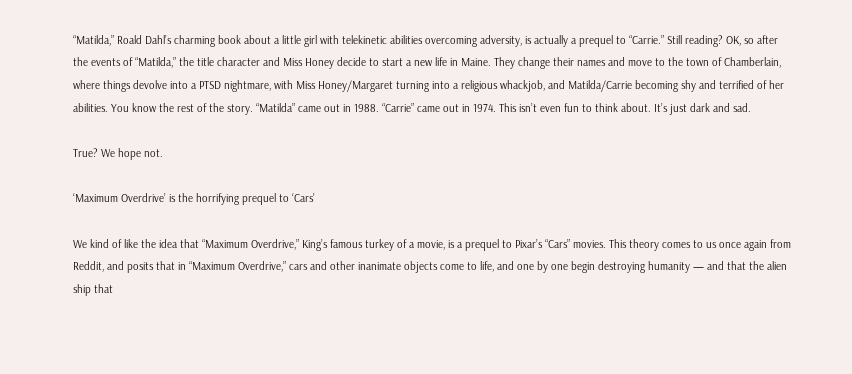“Matilda,” Roald Dahl’s charming book about a little girl with telekinetic abilities overcoming adversity, is actually a prequel to “Carrie.” Still reading? OK, so after the events of “Matilda,” the title character and Miss Honey decide to start a new life in Maine. They change their names and move to the town of Chamberlain, where things devolve into a PTSD nightmare, with Miss Honey/Margaret turning into a religious whackjob, and Matilda/Carrie becoming shy and terrified of her abilities. You know the rest of the story. “Matilda” came out in 1988. “Carrie” came out in 1974. This isn’t even fun to think about. It’s just dark and sad.

True? We hope not.

‘Maximum Overdrive’ is the horrifying prequel to ‘Cars’

We kind of like the idea that “Maximum Overdrive,” King’s famous turkey of a movie, is a prequel to Pixar’s “Cars” movies. This theory comes to us once again from Reddit, and posits that in “Maximum Overdrive,” cars and other inanimate objects come to life, and one by one begin destroying humanity — and that the alien ship that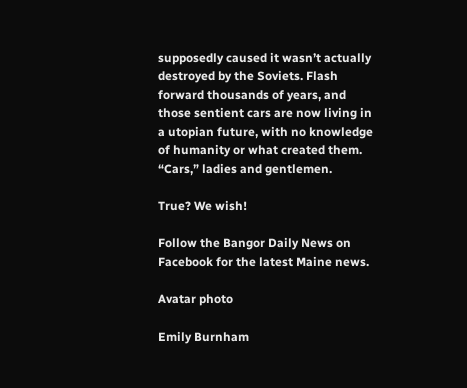supposedly caused it wasn’t actually destroyed by the Soviets. Flash forward thousands of years, and those sentient cars are now living in a utopian future, with no knowledge of humanity or what created them. “Cars,” ladies and gentlemen.

True? We wish!

Follow the Bangor Daily News on Facebook for the latest Maine news.

Avatar photo

Emily Burnham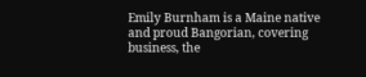Emily Burnham is a Maine native and proud Bangorian, covering business, the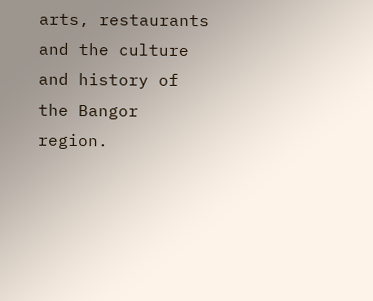arts, restaurants and the culture and history of the Bangor region.